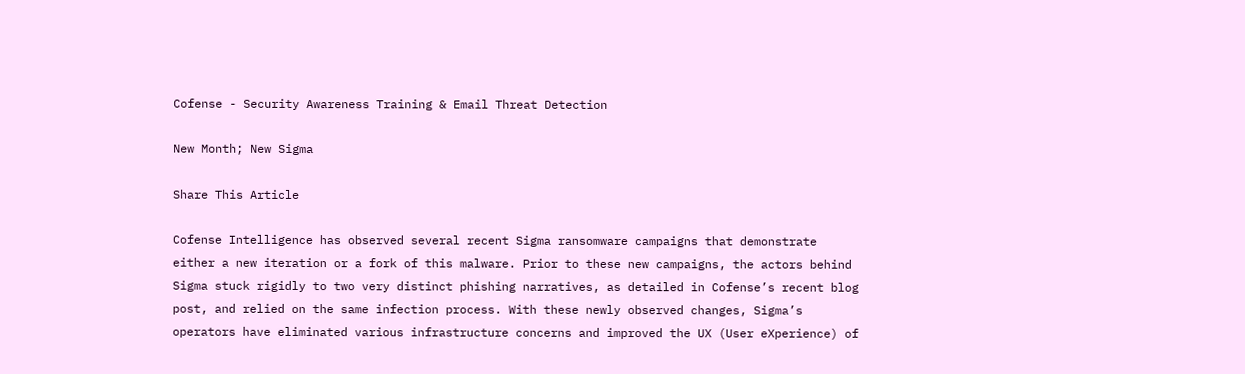Cofense - Security Awareness Training & Email Threat Detection

New Month; New Sigma

Share This Article

Cofense Intelligence has observed several recent Sigma ransomware campaigns that demonstrate either a new iteration or a fork of this malware. Prior to these new campaigns, the actors behind Sigma stuck rigidly to two very distinct phishing narratives, as detailed in Cofense’s recent blog post, and relied on the same infection process. With these newly observed changes, Sigma’s operators have eliminated various infrastructure concerns and improved the UX (User eXperience) of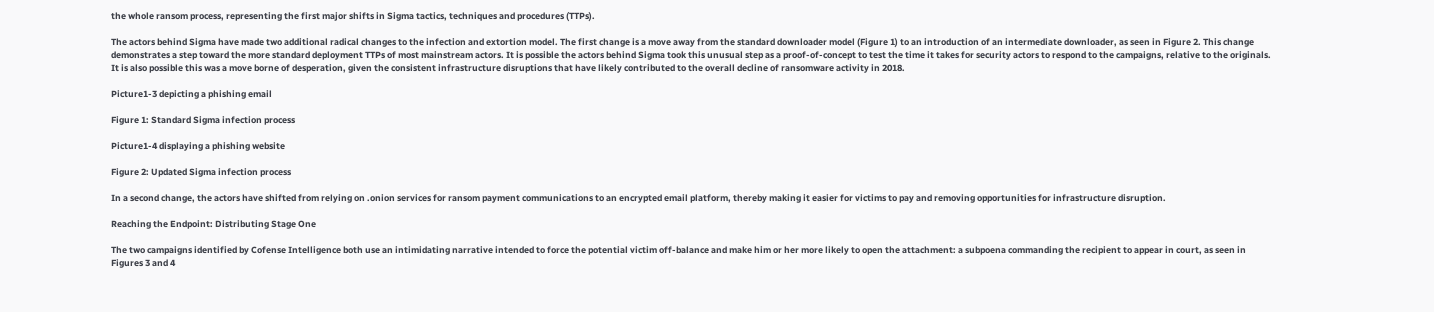the whole ransom process, representing the first major shifts in Sigma tactics, techniques and procedures (TTPs).

The actors behind Sigma have made two additional radical changes to the infection and extortion model. The first change is a move away from the standard downloader model (Figure 1) to an introduction of an intermediate downloader, as seen in Figure 2. This change demonstrates a step toward the more standard deployment TTPs of most mainstream actors. It is possible the actors behind Sigma took this unusual step as a proof-of-concept to test the time it takes for security actors to respond to the campaigns, relative to the originals. It is also possible this was a move borne of desperation, given the consistent infrastructure disruptions that have likely contributed to the overall decline of ransomware activity in 2018.

Picture1-3 depicting a phishing email

Figure 1: Standard Sigma infection process

Picture1-4 displaying a phishing website

Figure 2: Updated Sigma infection process

In a second change, the actors have shifted from relying on .onion services for ransom payment communications to an encrypted email platform, thereby making it easier for victims to pay and removing opportunities for infrastructure disruption.

Reaching the Endpoint: Distributing Stage One

The two campaigns identified by Cofense Intelligence both use an intimidating narrative intended to force the potential victim off-balance and make him or her more likely to open the attachment: a subpoena commanding the recipient to appear in court, as seen in Figures 3 and 4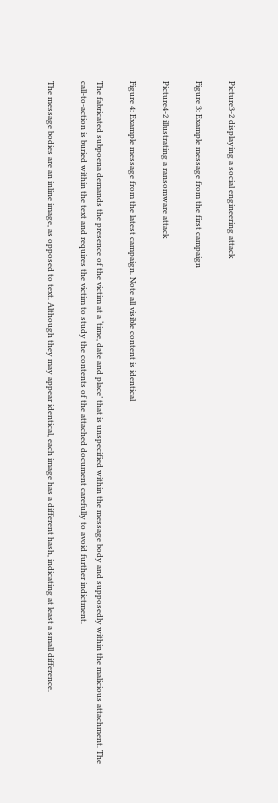Picture3-2 displaying a social engineering attack

Figure 3: Example message from the first campaign

Picture4-2 illustrating a ransomware attack

Figure 4: Example message from the latest campaign. Note all visible content is identical

The fabricated subpoena demands the presence of the victim at a ‘time, date and place’ that is unspecified within the message body and supposedly within the malicious attachment. The call-to-action is buried within the text and requires the victim to study the contents of the attached document carefully to avoid further indictment.

The message bodies are an inline image, as opposed to text. Although they may appear identical, each image has a different hash, indicating at least a small difference.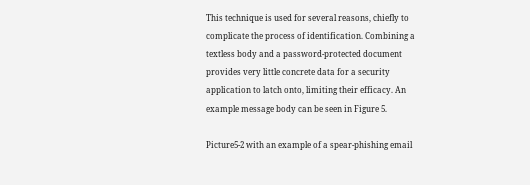This technique is used for several reasons, chiefly to complicate the process of identification. Combining a textless body and a password-protected document provides very little concrete data for a security application to latch onto, limiting their efficacy. An example message body can be seen in Figure 5.

Picture5-2 with an example of a spear-phishing email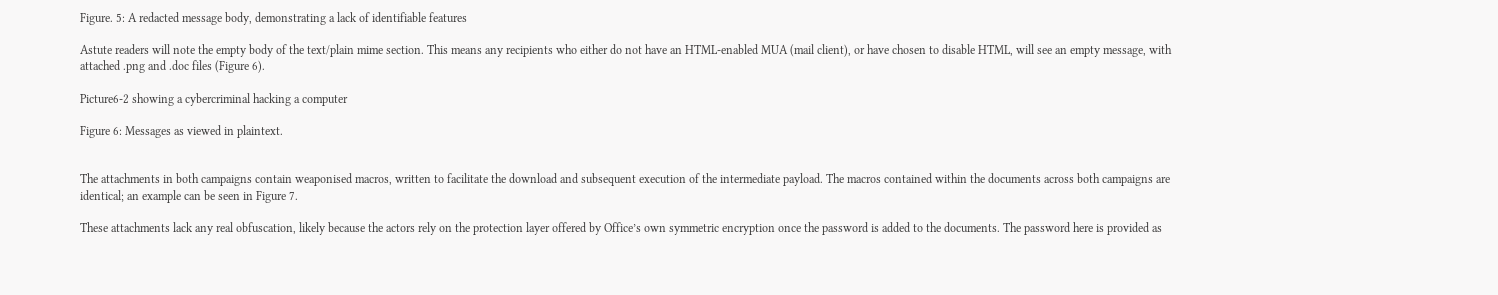Figure. 5: A redacted message body, demonstrating a lack of identifiable features

Astute readers will note the empty body of the text/plain mime section. This means any recipients who either do not have an HTML-enabled MUA (mail client), or have chosen to disable HTML, will see an empty message, with attached .png and .doc files (Figure 6).

Picture6-2 showing a cybercriminal hacking a computer

Figure 6: Messages as viewed in plaintext.


The attachments in both campaigns contain weaponised macros, written to facilitate the download and subsequent execution of the intermediate payload. The macros contained within the documents across both campaigns are identical; an example can be seen in Figure 7.

These attachments lack any real obfuscation, likely because the actors rely on the protection layer offered by Office’s own symmetric encryption once the password is added to the documents. The password here is provided as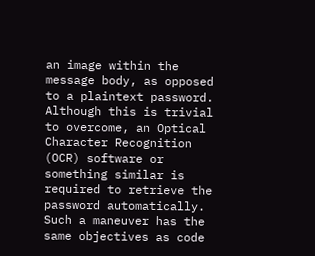an image within the message body, as opposed to a plaintext password. Although this is trivial to overcome, an Optical Character Recognition (OCR) software or something similar is required to retrieve the password automatically. Such a maneuver has the same objectives as code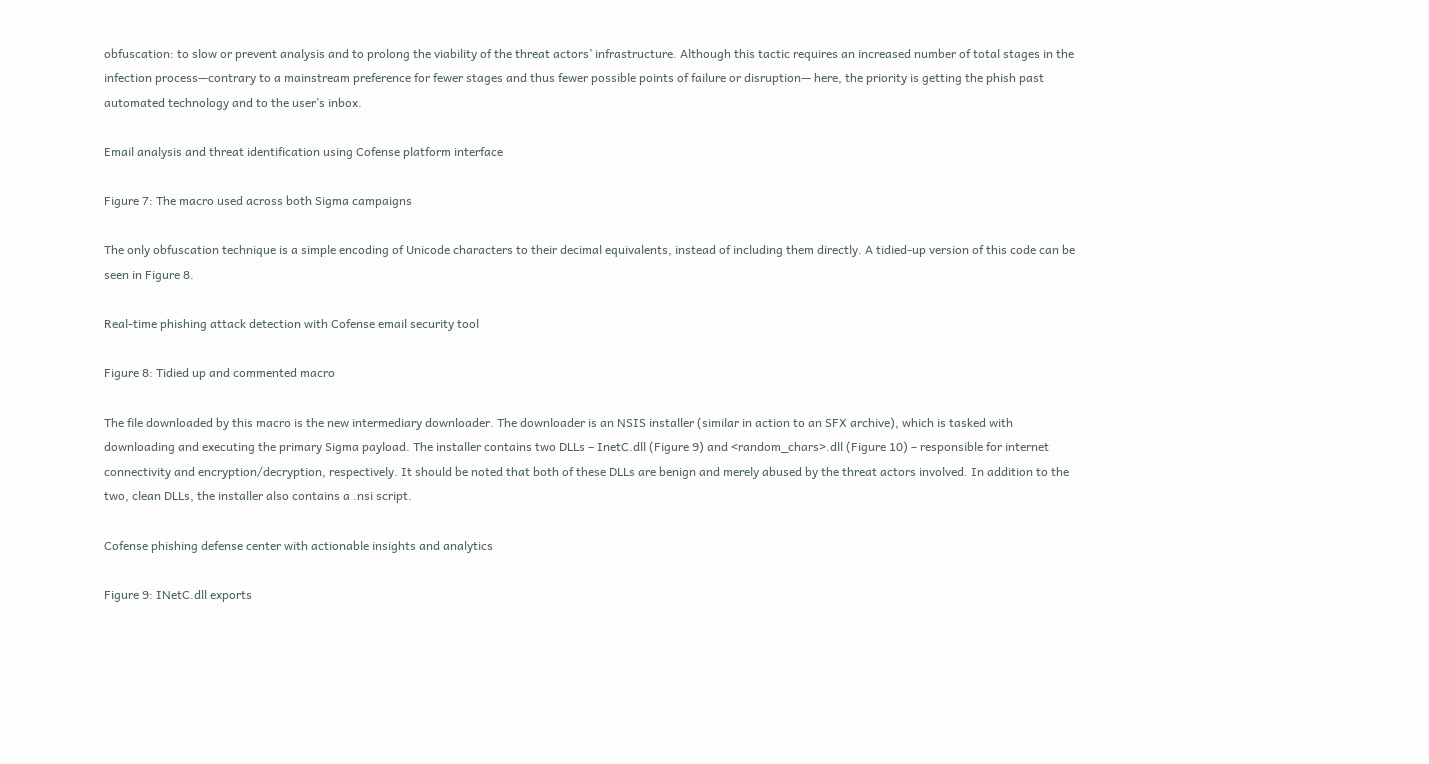obfuscation: to slow or prevent analysis and to prolong the viability of the threat actors’ infrastructure. Although this tactic requires an increased number of total stages in the infection process—contrary to a mainstream preference for fewer stages and thus fewer possible points of failure or disruption— here, the priority is getting the phish past automated technology and to the user’s inbox.

Email analysis and threat identification using Cofense platform interface

Figure 7: The macro used across both Sigma campaigns

The only obfuscation technique is a simple encoding of Unicode characters to their decimal equivalents, instead of including them directly. A tidied-up version of this code can be seen in Figure 8.

Real-time phishing attack detection with Cofense email security tool

Figure 8: Tidied up and commented macro

The file downloaded by this macro is the new intermediary downloader. The downloader is an NSIS installer (similar in action to an SFX archive), which is tasked with downloading and executing the primary Sigma payload. The installer contains two DLLs – InetC.dll (Figure 9) and <random_chars>.dll (Figure 10) – responsible for internet connectivity and encryption/decryption, respectively. It should be noted that both of these DLLs are benign and merely abused by the threat actors involved. In addition to the two, clean DLLs, the installer also contains a .nsi script.

Cofense phishing defense center with actionable insights and analytics

Figure 9: INetC.dll exports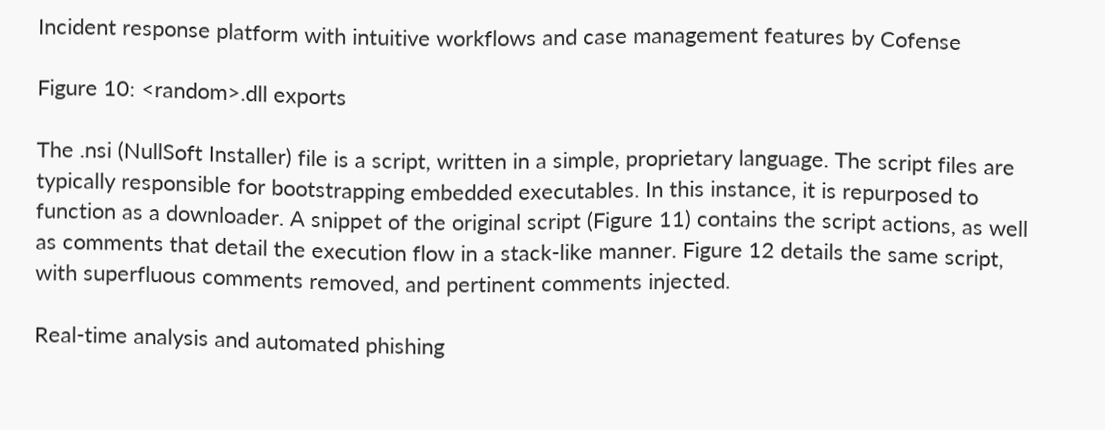Incident response platform with intuitive workflows and case management features by Cofense

Figure 10: <random>.dll exports

The .nsi (NullSoft Installer) file is a script, written in a simple, proprietary language. The script files are typically responsible for bootstrapping embedded executables. In this instance, it is repurposed to function as a downloader. A snippet of the original script (Figure 11) contains the script actions, as well as comments that detail the execution flow in a stack-like manner. Figure 12 details the same script, with superfluous comments removed, and pertinent comments injected.

Real-time analysis and automated phishing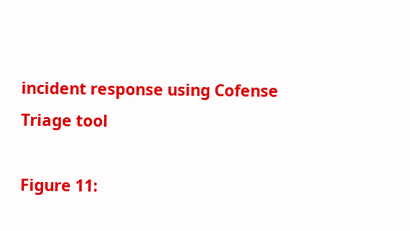incident response using Cofense Triage tool

Figure 11: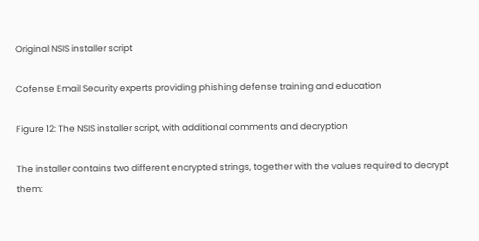Original NSIS installer script

Cofense Email Security experts providing phishing defense training and education

Figure 12: The NSIS installer script, with additional comments and decryption

The installer contains two different encrypted strings, together with the values required to decrypt them: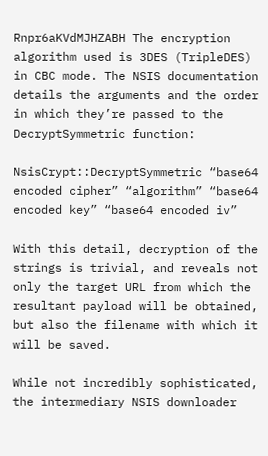Rnpr6aKVdMJHZABH The encryption algorithm used is 3DES (TripleDES) in CBC mode. The NSIS documentation details the arguments and the order in which they’re passed to the DecryptSymmetric function:

NsisCrypt::DecryptSymmetric “base64 encoded cipher” “algorithm” “base64 encoded key” “base64 encoded iv”

With this detail, decryption of the strings is trivial, and reveals not only the target URL from which the resultant payload will be obtained, but also the filename with which it will be saved.

While not incredibly sophisticated, the intermediary NSIS downloader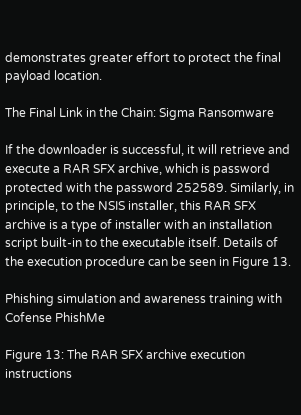demonstrates greater effort to protect the final payload location.

The Final Link in the Chain: Sigma Ransomware

If the downloader is successful, it will retrieve and execute a RAR SFX archive, which is password protected with the password 252589. Similarly, in principle, to the NSIS installer, this RAR SFX archive is a type of installer with an installation script built-in to the executable itself. Details of the execution procedure can be seen in Figure 13.

Phishing simulation and awareness training with Cofense PhishMe

Figure 13: The RAR SFX archive execution instructions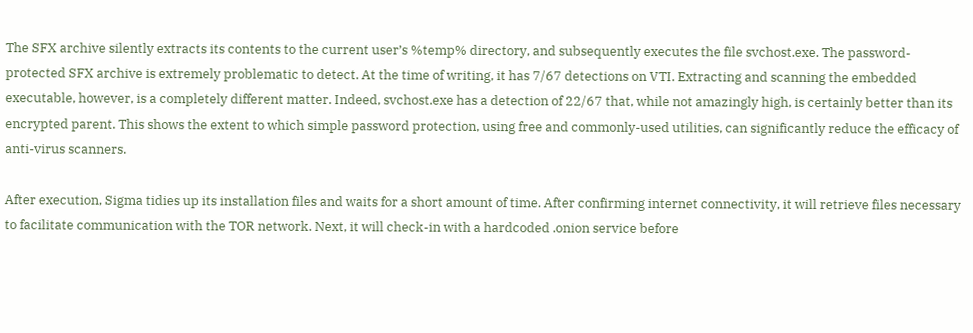The SFX archive silently extracts its contents to the current user’s %temp% directory, and subsequently executes the file svchost.exe. The password-protected SFX archive is extremely problematic to detect. At the time of writing, it has 7/67 detections on VTI. Extracting and scanning the embedded executable, however, is a completely different matter. Indeed, svchost.exe has a detection of 22/67 that, while not amazingly high, is certainly better than its encrypted parent. This shows the extent to which simple password protection, using free and commonly-used utilities, can significantly reduce the efficacy of anti-virus scanners.

After execution, Sigma tidies up its installation files and waits for a short amount of time. After confirming internet connectivity, it will retrieve files necessary to facilitate communication with the TOR network. Next, it will check-in with a hardcoded .onion service before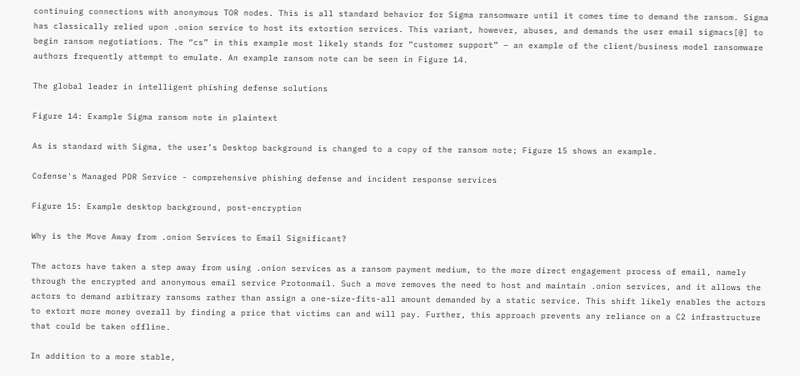continuing connections with anonymous TOR nodes. This is all standard behavior for Sigma ransomware until it comes time to demand the ransom. Sigma has classically relied upon .onion service to host its extortion services. This variant, however, abuses, and demands the user email sigmacs[@] to begin ransom negotiations. The “cs” in this example most likely stands for “customer support” – an example of the client/business model ransomware authors frequently attempt to emulate. An example ransom note can be seen in Figure 14.

The global leader in intelligent phishing defense solutions

Figure 14: Example Sigma ransom note in plaintext

As is standard with Sigma, the user’s Desktop background is changed to a copy of the ransom note; Figure 15 shows an example.

Cofense's Managed PDR Service - comprehensive phishing defense and incident response services

Figure 15: Example desktop background, post-encryption

Why is the Move Away from .onion Services to Email Significant?

The actors have taken a step away from using .onion services as a ransom payment medium, to the more direct engagement process of email, namely through the encrypted and anonymous email service Protonmail. Such a move removes the need to host and maintain .onion services, and it allows the actors to demand arbitrary ransoms rather than assign a one-size-fits-all amount demanded by a static service. This shift likely enables the actors to extort more money overall by finding a price that victims can and will pay. Further, this approach prevents any reliance on a C2 infrastructure that could be taken offline.

In addition to a more stable,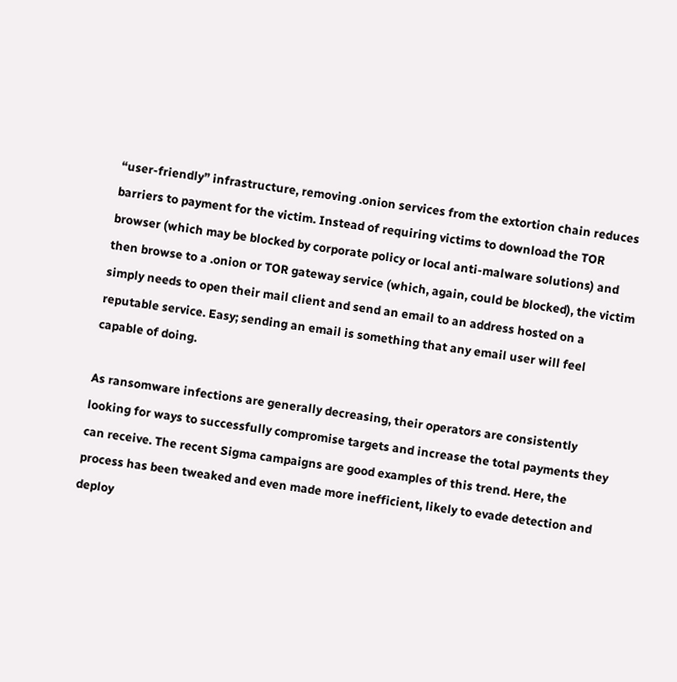“user-friendly” infrastructure, removing .onion services from the extortion chain reduces barriers to payment for the victim. Instead of requiring victims to download the TOR browser (which may be blocked by corporate policy or local anti-malware solutions) and then browse to a .onion or TOR gateway service (which, again, could be blocked), the victim simply needs to open their mail client and send an email to an address hosted on a reputable service. Easy; sending an email is something that any email user will feel capable of doing.

As ransomware infections are generally decreasing, their operators are consistently looking for ways to successfully compromise targets and increase the total payments they can receive. The recent Sigma campaigns are good examples of this trend. Here, the process has been tweaked and even made more inefficient, likely to evade detection and deploy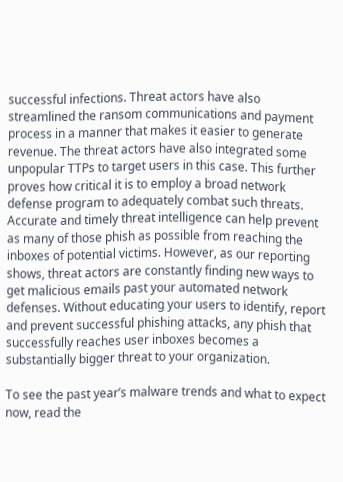successful infections. Threat actors have also streamlined the ransom communications and payment process in a manner that makes it easier to generate revenue. The threat actors have also integrated some unpopular TTPs to target users in this case. This further proves how critical it is to employ a broad network defense program to adequately combat such threats. Accurate and timely threat intelligence can help prevent as many of those phish as possible from reaching the inboxes of potential victims. However, as our reporting shows, threat actors are constantly finding new ways to get malicious emails past your automated network defenses. Without educating your users to identify, report and prevent successful phishing attacks, any phish that successfully reaches user inboxes becomes a substantially bigger threat to your organization.

To see the past year’s malware trends and what to expect now, read the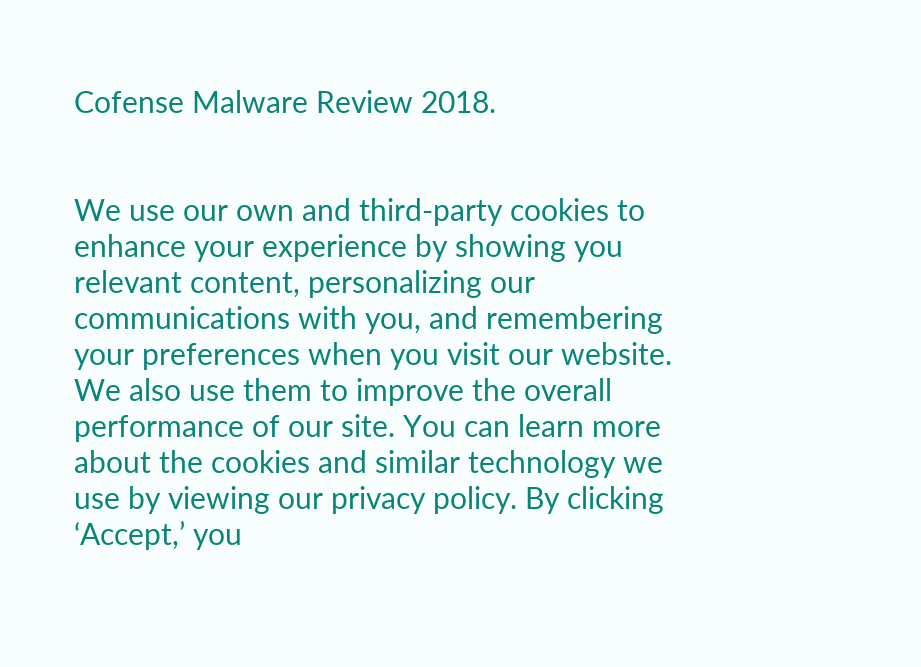Cofense Malware Review 2018.


We use our own and third-party cookies to enhance your experience by showing you relevant content, personalizing our communications with you, and remembering your preferences when you visit our website. We also use them to improve the overall performance of our site. You can learn more about the cookies and similar technology we use by viewing our privacy policy. By clicking ‘Accept,’ you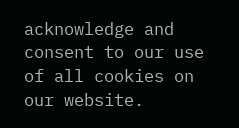acknowledge and consent to our use of all cookies on our website.